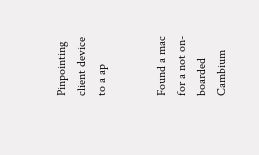Pinpointing client device to a ap


Found a mac for a not on-boarded Cambium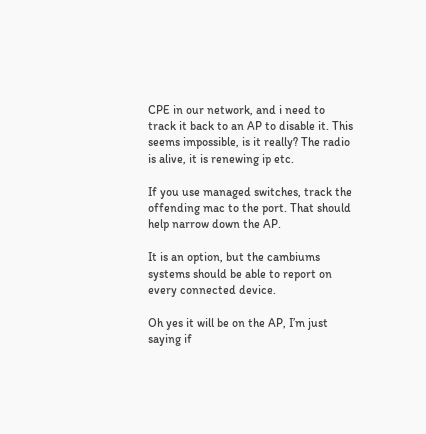CPE in our network, and i need to track it back to an AP to disable it. This seems impossible, is it really? The radio is alive, it is renewing ip etc.

If you use managed switches, track the offending mac to the port. That should help narrow down the AP.

It is an option, but the cambiums systems should be able to report on every connected device.

Oh yes it will be on the AP, I’m just saying if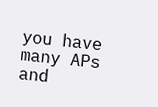you have many APs and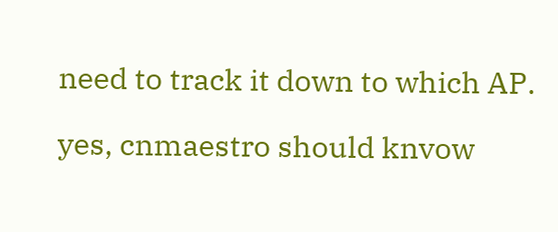need to track it down to which AP.

yes, cnmaestro should knvow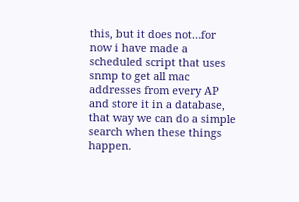this, but it does not…for now i have made a scheduled script that uses snmp to get all mac addresses from every AP and store it in a database, that way we can do a simple search when these things happen.